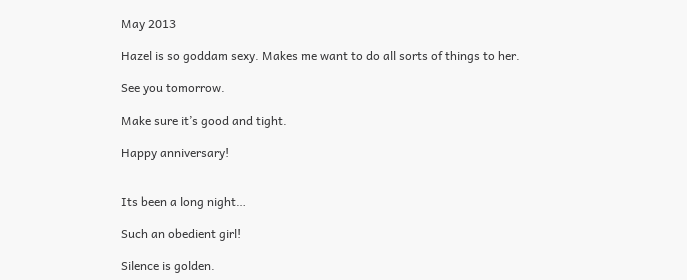May 2013

Hazel is so goddam sexy. Makes me want to do all sorts of things to her.

See you tomorrow.

Make sure it’s good and tight.

Happy anniversary!


Its been a long night…

Such an obedient girl!

Silence is golden.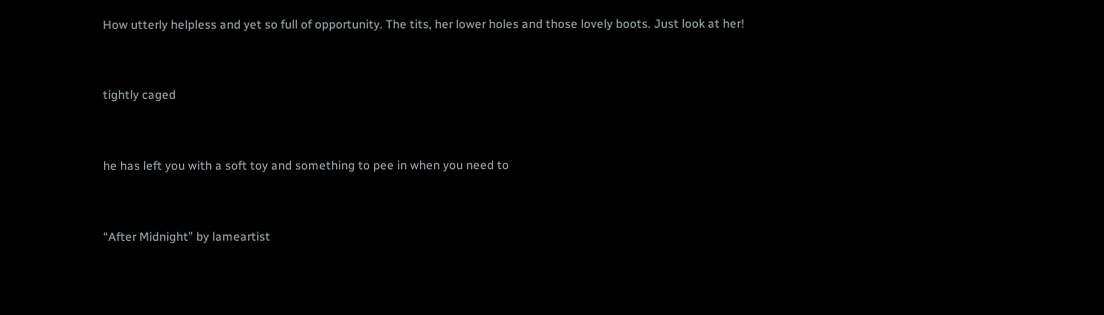How utterly helpless and yet so full of opportunity. The tits, her lower holes and those lovely boots. Just look at her!


tightly caged


he has left you with a soft toy and something to pee in when you need to


“After Midnight” by lameartist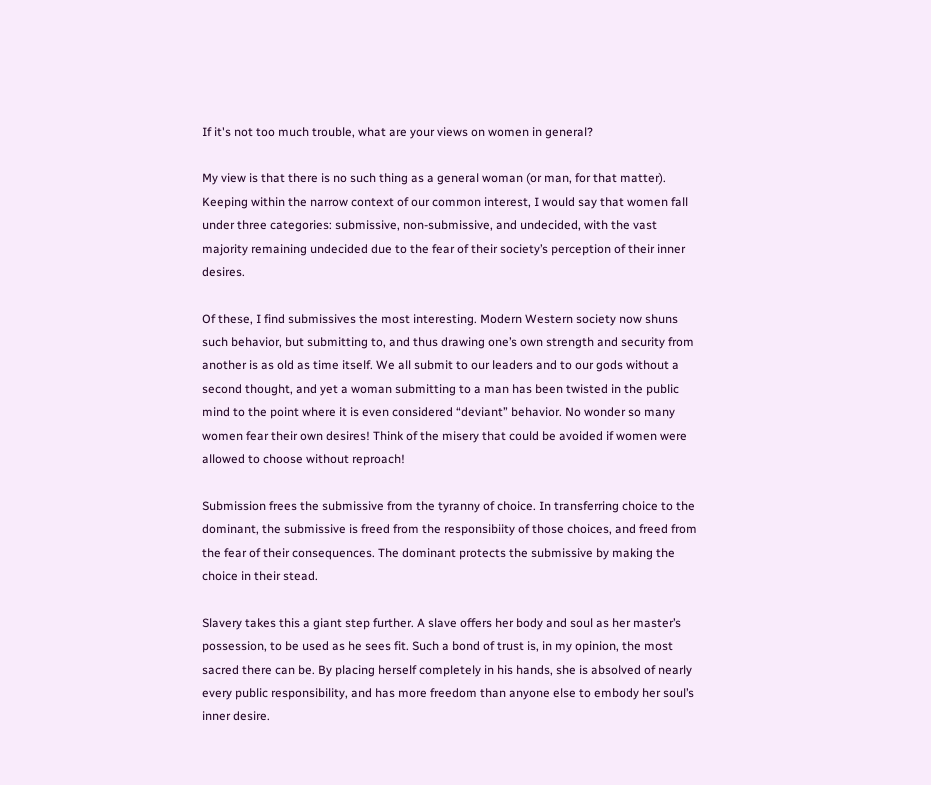If it's not too much trouble, what are your views on women in general?

My view is that there is no such thing as a general woman (or man, for that matter). Keeping within the narrow context of our common interest, I would say that women fall under three categories: submissive, non-submissive, and undecided, with the vast majority remaining undecided due to the fear of their society’s perception of their inner desires.

Of these, I find submissives the most interesting. Modern Western society now shuns such behavior, but submitting to, and thus drawing one’s own strength and security from another is as old as time itself. We all submit to our leaders and to our gods without a second thought, and yet a woman submitting to a man has been twisted in the public mind to the point where it is even considered “deviant” behavior. No wonder so many women fear their own desires! Think of the misery that could be avoided if women were allowed to choose without reproach!

Submission frees the submissive from the tyranny of choice. In transferring choice to the dominant, the submissive is freed from the responsibiity of those choices, and freed from the fear of their consequences. The dominant protects the submissive by making the choice in their stead.

Slavery takes this a giant step further. A slave offers her body and soul as her master’s possession, to be used as he sees fit. Such a bond of trust is, in my opinion, the most sacred there can be. By placing herself completely in his hands, she is absolved of nearly every public responsibility, and has more freedom than anyone else to embody her soul’s inner desire.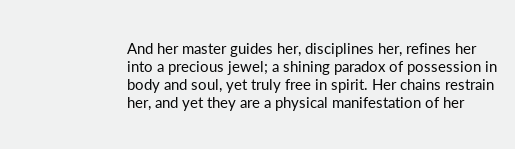And her master guides her, disciplines her, refines her into a precious jewel; a shining paradox of possession in body and soul, yet truly free in spirit. Her chains restrain her, and yet they are a physical manifestation of her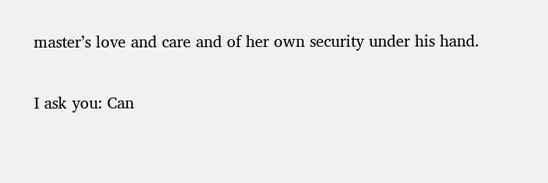master’s love and care and of her own security under his hand.

I ask you: Can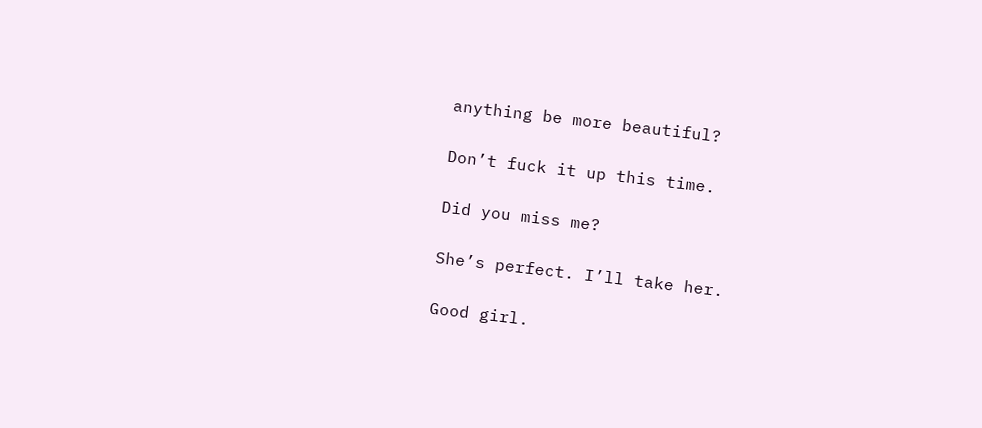anything be more beautiful?

Don’t fuck it up this time.

Did you miss me?

She’s perfect. I’ll take her.

Good girl.